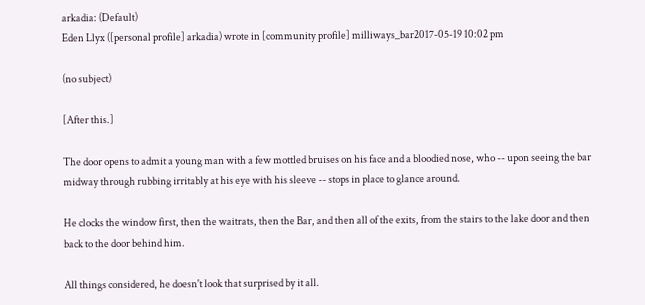arkadia: (Default)
Eden Llyx ([personal profile] arkadia) wrote in [community profile] milliways_bar2017-05-19 10:02 pm

(no subject)

[After this.]

The door opens to admit a young man with a few mottled bruises on his face and a bloodied nose, who -- upon seeing the bar midway through rubbing irritably at his eye with his sleeve -- stops in place to glance around.

He clocks the window first, then the waitrats, then the Bar, and then all of the exits, from the stairs to the lake door and then back to the door behind him.

All things considered, he doesn't look that surprised by it all.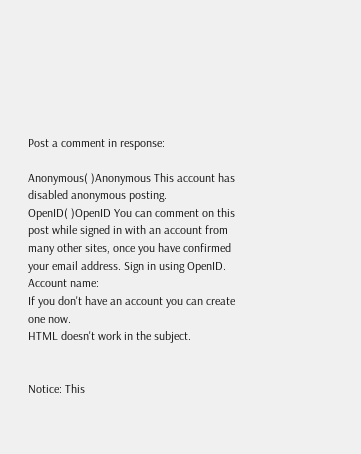Post a comment in response:

Anonymous( )Anonymous This account has disabled anonymous posting.
OpenID( )OpenID You can comment on this post while signed in with an account from many other sites, once you have confirmed your email address. Sign in using OpenID.
Account name:
If you don't have an account you can create one now.
HTML doesn't work in the subject.


Notice: This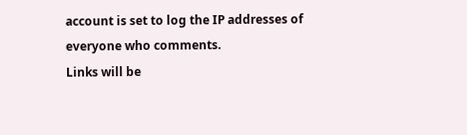account is set to log the IP addresses of everyone who comments.
Links will be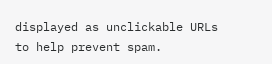displayed as unclickable URLs to help prevent spam.